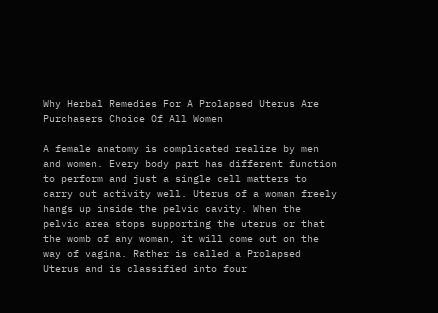Why Herbal Remedies For A Prolapsed Uterus Are Purchasers Choice Of All Women

A female anatomy is complicated realize by men and women. Every body part has different function to perform and just a single cell matters to carry out activity well. Uterus of a woman freely hangs up inside the pelvic cavity. When the pelvic area stops supporting the uterus or that the womb of any woman, it will come out on the way of vagina. Rather is called a Prolapsed Uterus and is classified into four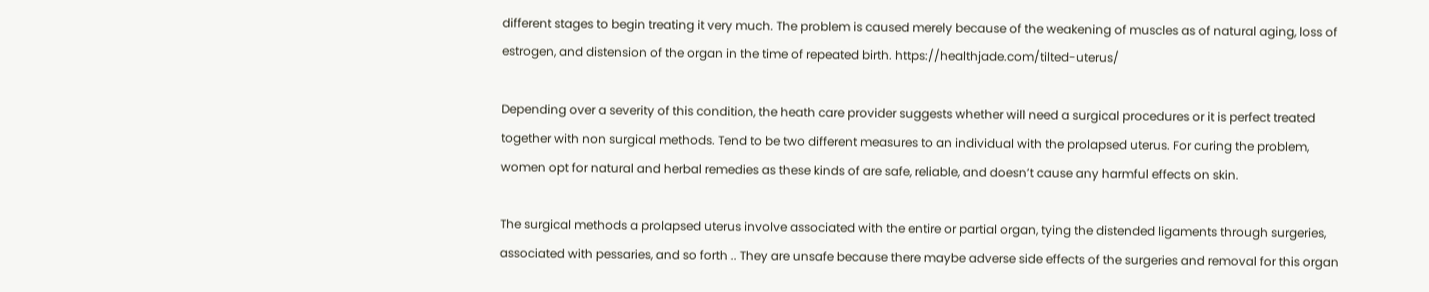different stages to begin treating it very much. The problem is caused merely because of the weakening of muscles as of natural aging, loss of estrogen, and distension of the organ in the time of repeated birth. https://healthjade.com/tilted-uterus/

Depending over a severity of this condition, the heath care provider suggests whether will need a surgical procedures or it is perfect treated together with non surgical methods. Tend to be two different measures to an individual with the prolapsed uterus. For curing the problem, women opt for natural and herbal remedies as these kinds of are safe, reliable, and doesn’t cause any harmful effects on skin.

The surgical methods a prolapsed uterus involve associated with the entire or partial organ, tying the distended ligaments through surgeries, associated with pessaries, and so forth .. They are unsafe because there maybe adverse side effects of the surgeries and removal for this organ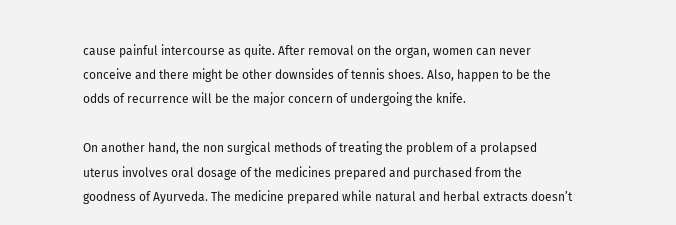cause painful intercourse as quite. After removal on the organ, women can never conceive and there might be other downsides of tennis shoes. Also, happen to be the odds of recurrence will be the major concern of undergoing the knife.

On another hand, the non surgical methods of treating the problem of a prolapsed uterus involves oral dosage of the medicines prepared and purchased from the goodness of Ayurveda. The medicine prepared while natural and herbal extracts doesn’t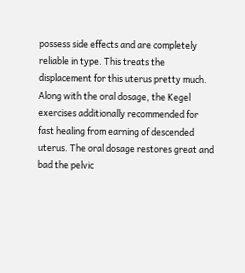possess side effects and are completely reliable in type. This treats the displacement for this uterus pretty much. Along with the oral dosage, the Kegel exercises additionally recommended for fast healing from earning of descended uterus. The oral dosage restores great and bad the pelvic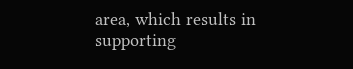area, which results in supporting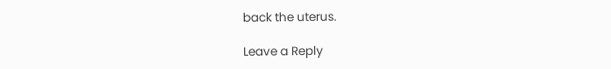back the uterus.

Leave a Reply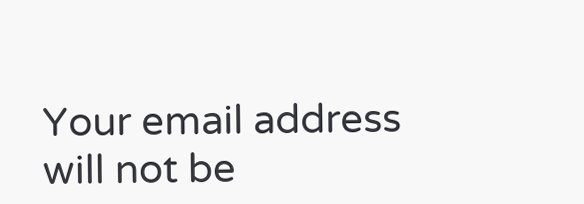Your email address will not be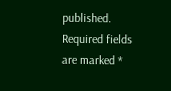published. Required fields are marked *